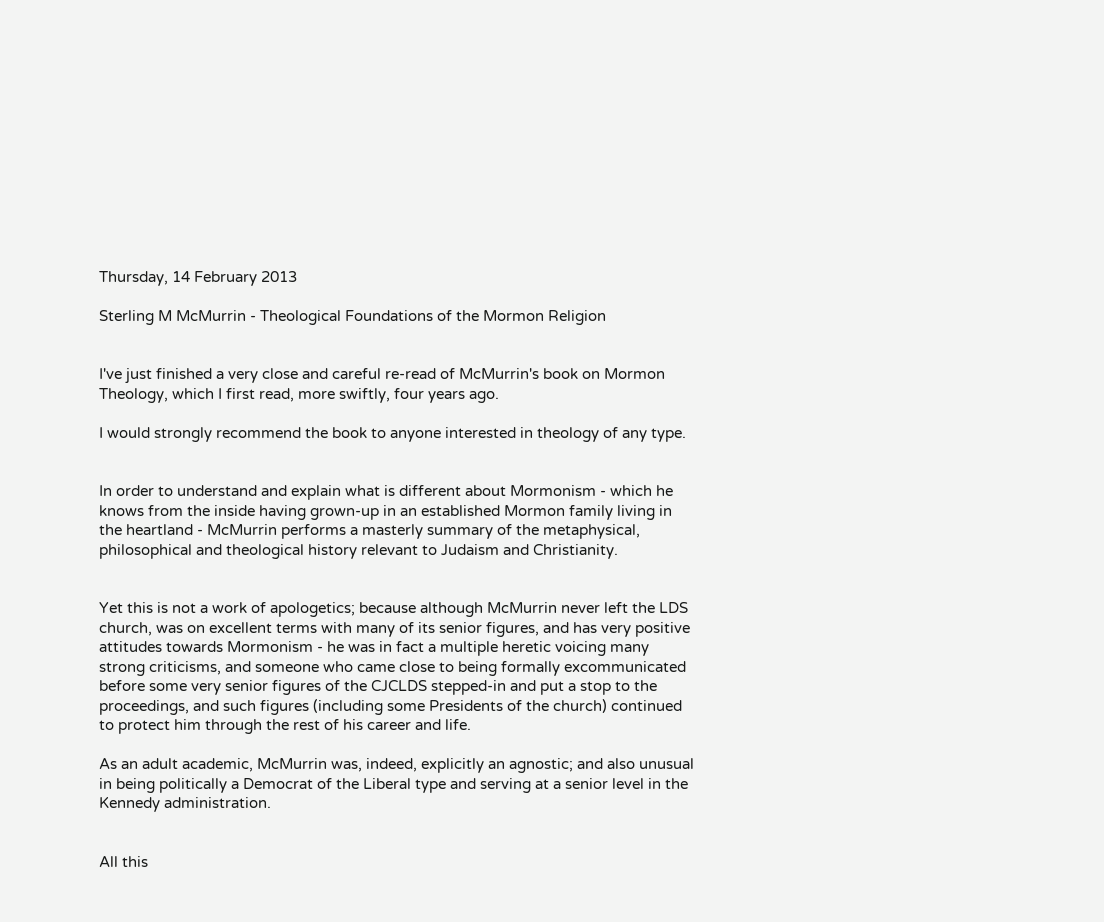Thursday, 14 February 2013

Sterling M McMurrin - Theological Foundations of the Mormon Religion


I've just finished a very close and careful re-read of McMurrin's book on Mormon Theology, which I first read, more swiftly, four years ago.

I would strongly recommend the book to anyone interested in theology of any type.


In order to understand and explain what is different about Mormonism - which he knows from the inside having grown-up in an established Mormon family living in the heartland - McMurrin performs a masterly summary of the metaphysical, philosophical and theological history relevant to Judaism and Christianity.


Yet this is not a work of apologetics; because although McMurrin never left the LDS church, was on excellent terms with many of its senior figures, and has very positive attitudes towards Mormonism - he was in fact a multiple heretic voicing many strong criticisms, and someone who came close to being formally excommunicated before some very senior figures of the CJCLDS stepped-in and put a stop to the proceedings, and such figures (including some Presidents of the church) continued to protect him through the rest of his career and life.

As an adult academic, McMurrin was, indeed, explicitly an agnostic; and also unusual in being politically a Democrat of the Liberal type and serving at a senior level in the Kennedy administration.


All this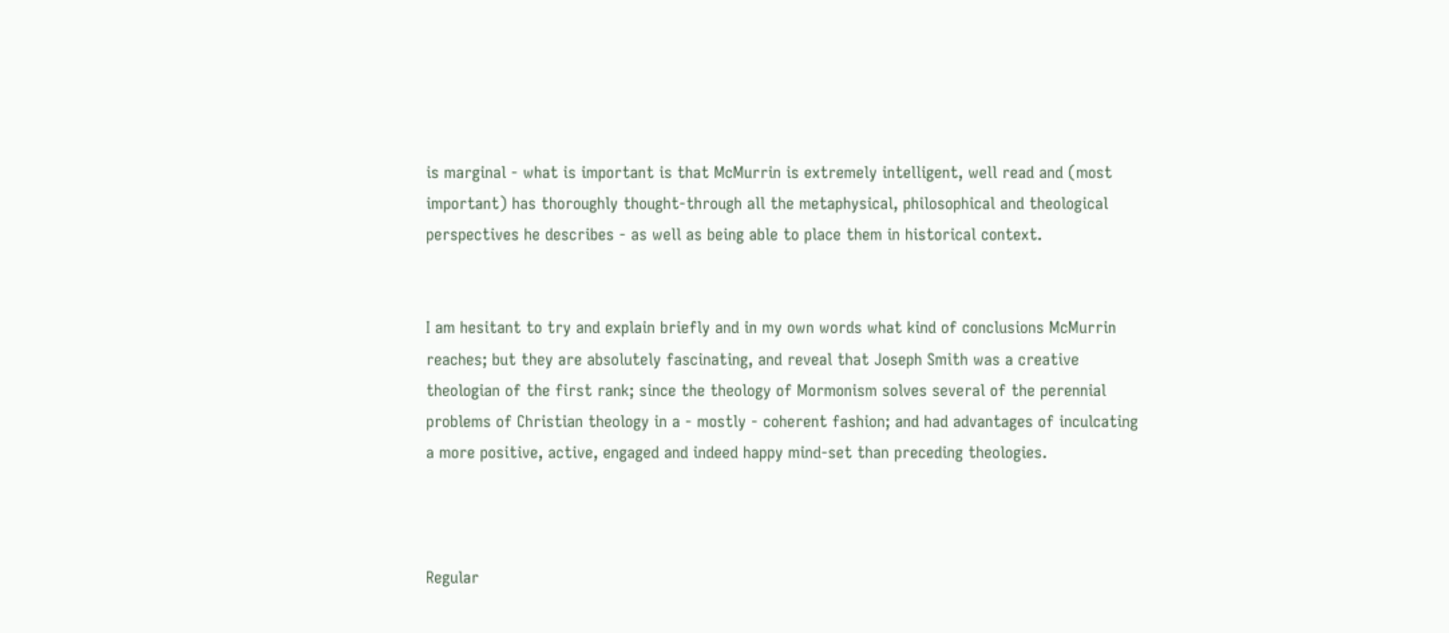is marginal - what is important is that McMurrin is extremely intelligent, well read and (most important) has thoroughly thought-through all the metaphysical, philosophical and theological perspectives he describes - as well as being able to place them in historical context.


I am hesitant to try and explain briefly and in my own words what kind of conclusions McMurrin reaches; but they are absolutely fascinating, and reveal that Joseph Smith was a creative theologian of the first rank; since the theology of Mormonism solves several of the perennial problems of Christian theology in a - mostly - coherent fashion; and had advantages of inculcating a more positive, active, engaged and indeed happy mind-set than preceding theologies.



Regular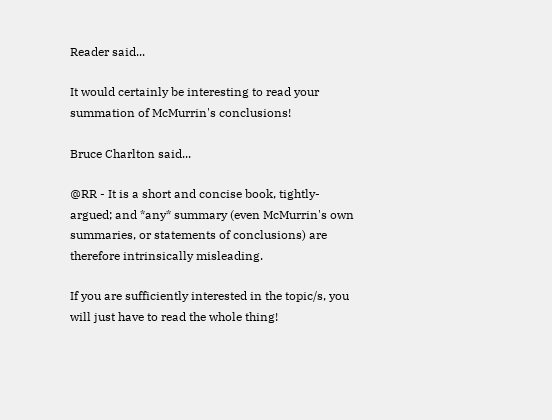Reader said...

It would certainly be interesting to read your summation of McMurrin's conclusions!

Bruce Charlton said...

@RR - It is a short and concise book, tightly-argued; and *any* summary (even McMurrin's own summaries, or statements of conclusions) are therefore intrinsically misleading.

If you are sufficiently interested in the topic/s, you will just have to read the whole thing!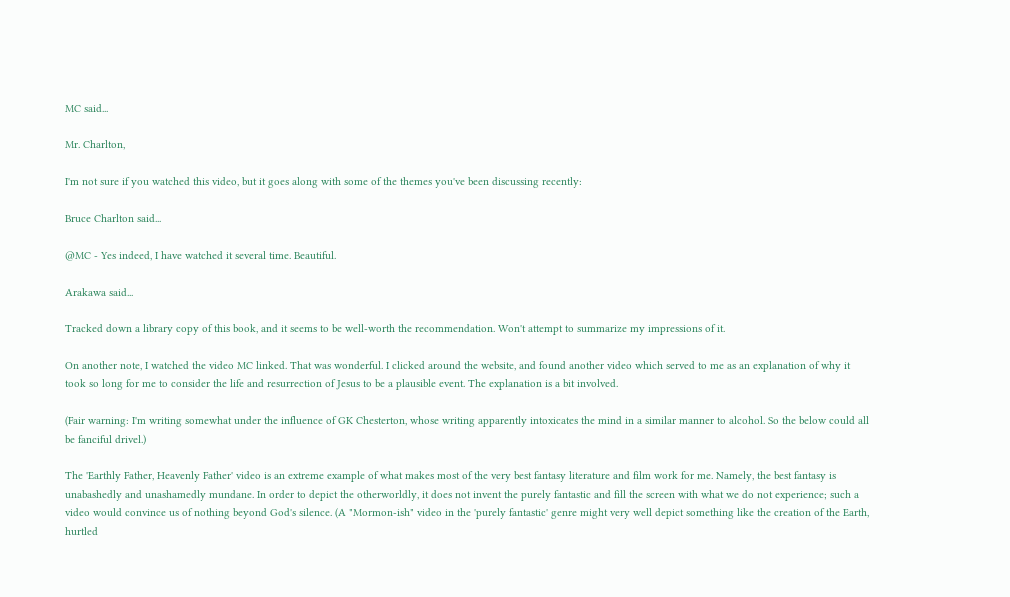MC said...

Mr. Charlton,

I'm not sure if you watched this video, but it goes along with some of the themes you've been discussing recently:

Bruce Charlton said...

@MC - Yes indeed, I have watched it several time. Beautiful.

Arakawa said...

Tracked down a library copy of this book, and it seems to be well-worth the recommendation. Won't attempt to summarize my impressions of it.

On another note, I watched the video MC linked. That was wonderful. I clicked around the website, and found another video which served to me as an explanation of why it took so long for me to consider the life and resurrection of Jesus to be a plausible event. The explanation is a bit involved.

(Fair warning: I'm writing somewhat under the influence of GK Chesterton, whose writing apparently intoxicates the mind in a similar manner to alcohol. So the below could all be fanciful drivel.)

The 'Earthly Father, Heavenly Father' video is an extreme example of what makes most of the very best fantasy literature and film work for me. Namely, the best fantasy is unabashedly and unashamedly mundane. In order to depict the otherworldly, it does not invent the purely fantastic and fill the screen with what we do not experience; such a video would convince us of nothing beyond God's silence. (A "Mormon-ish" video in the 'purely fantastic' genre might very well depict something like the creation of the Earth, hurtled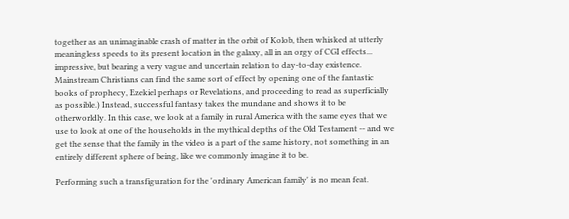together as an unimaginable crash of matter in the orbit of Kolob, then whisked at utterly meaningless speeds to its present location in the galaxy, all in an orgy of CGI effects... impressive, but bearing a very vague and uncertain relation to day-to-day existence. Mainstream Christians can find the same sort of effect by opening one of the fantastic books of prophecy, Ezekiel perhaps or Revelations, and proceeding to read as superficially as possible.) Instead, successful fantasy takes the mundane and shows it to be otherworldly. In this case, we look at a family in rural America with the same eyes that we use to look at one of the households in the mythical depths of the Old Testament -- and we get the sense that the family in the video is a part of the same history, not something in an entirely different sphere of being, like we commonly imagine it to be.

Performing such a transfiguration for the 'ordinary American family' is no mean feat.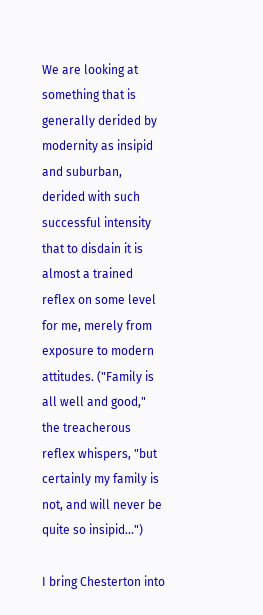We are looking at something that is generally derided by modernity as insipid and suburban, derided with such successful intensity that to disdain it is almost a trained reflex on some level for me, merely from exposure to modern attitudes. ("Family is all well and good," the treacherous reflex whispers, "but certainly my family is not, and will never be quite so insipid...")

I bring Chesterton into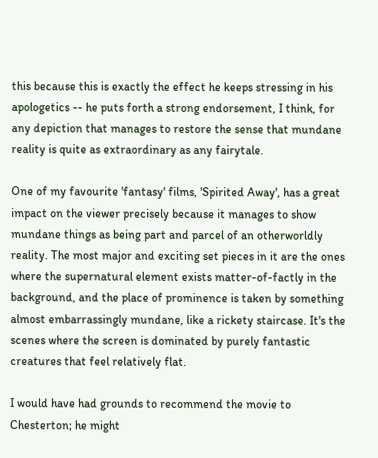this because this is exactly the effect he keeps stressing in his apologetics -- he puts forth a strong endorsement, I think, for any depiction that manages to restore the sense that mundane reality is quite as extraordinary as any fairytale.

One of my favourite 'fantasy' films, 'Spirited Away', has a great impact on the viewer precisely because it manages to show mundane things as being part and parcel of an otherworldly reality. The most major and exciting set pieces in it are the ones where the supernatural element exists matter-of-factly in the background, and the place of prominence is taken by something almost embarrassingly mundane, like a rickety staircase. It's the scenes where the screen is dominated by purely fantastic creatures that feel relatively flat.

I would have had grounds to recommend the movie to Chesterton; he might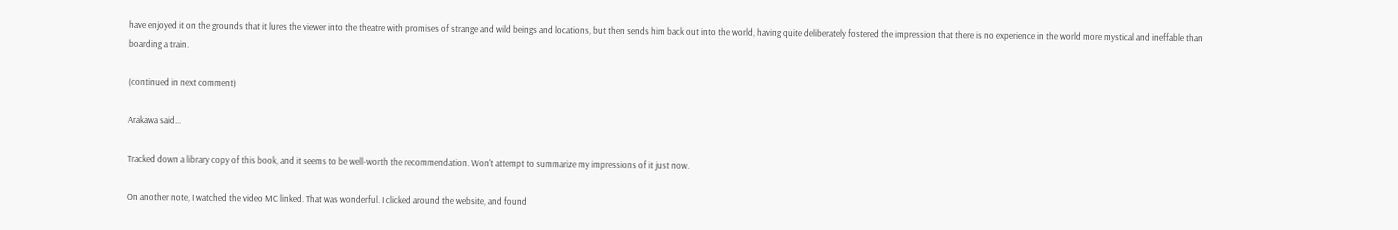have enjoyed it on the grounds that it lures the viewer into the theatre with promises of strange and wild beings and locations, but then sends him back out into the world, having quite deliberately fostered the impression that there is no experience in the world more mystical and ineffable than boarding a train.

(continued in next comment)

Arakawa said...

Tracked down a library copy of this book, and it seems to be well-worth the recommendation. Won't attempt to summarize my impressions of it just now.

On another note, I watched the video MC linked. That was wonderful. I clicked around the website, and found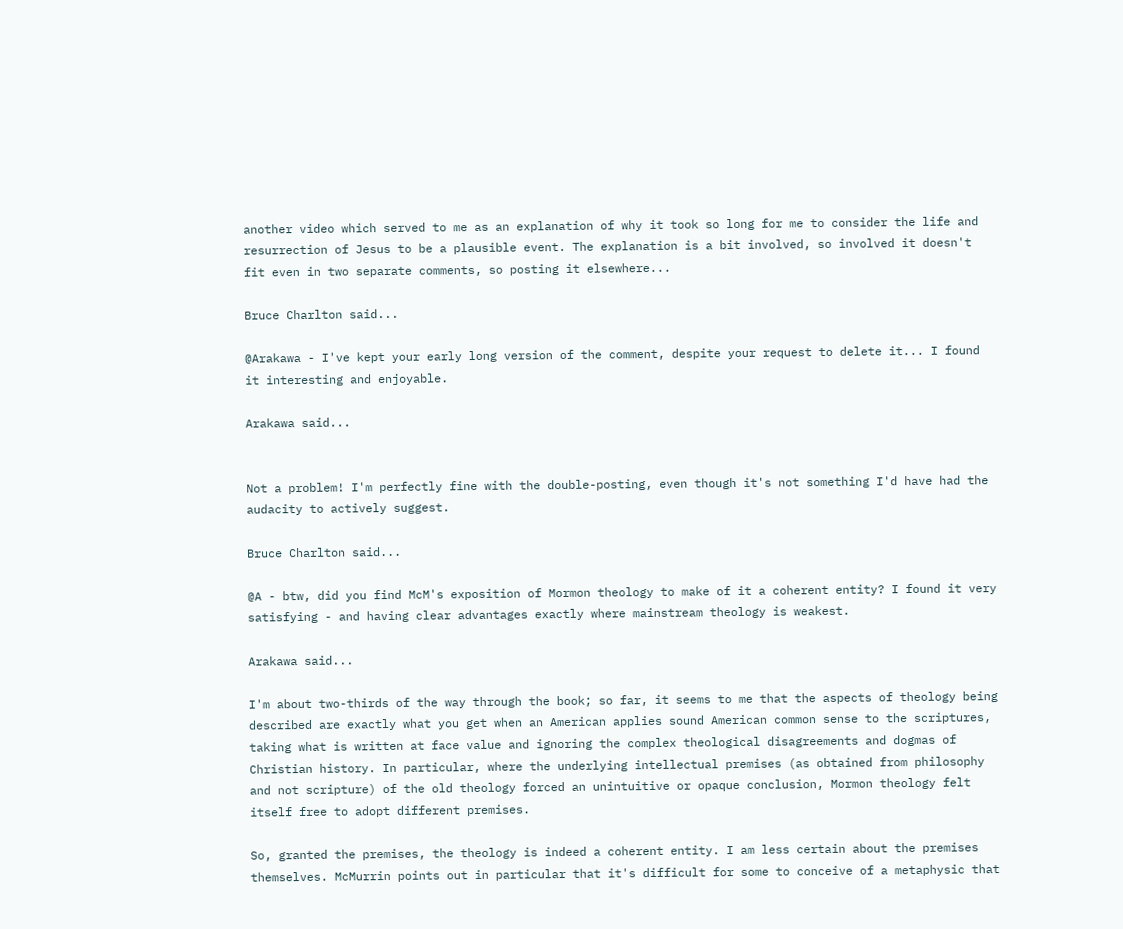another video which served to me as an explanation of why it took so long for me to consider the life and resurrection of Jesus to be a plausible event. The explanation is a bit involved, so involved it doesn't fit even in two separate comments, so posting it elsewhere...

Bruce Charlton said...

@Arakawa - I've kept your early long version of the comment, despite your request to delete it... I found it interesting and enjoyable.

Arakawa said...


Not a problem! I'm perfectly fine with the double-posting, even though it's not something I'd have had the audacity to actively suggest.

Bruce Charlton said...

@A - btw, did you find McM's exposition of Mormon theology to make of it a coherent entity? I found it very satisfying - and having clear advantages exactly where mainstream theology is weakest.

Arakawa said...

I'm about two-thirds of the way through the book; so far, it seems to me that the aspects of theology being described are exactly what you get when an American applies sound American common sense to the scriptures, taking what is written at face value and ignoring the complex theological disagreements and dogmas of Christian history. In particular, where the underlying intellectual premises (as obtained from philosophy and not scripture) of the old theology forced an unintuitive or opaque conclusion, Mormon theology felt itself free to adopt different premises.

So, granted the premises, the theology is indeed a coherent entity. I am less certain about the premises themselves. McMurrin points out in particular that it's difficult for some to conceive of a metaphysic that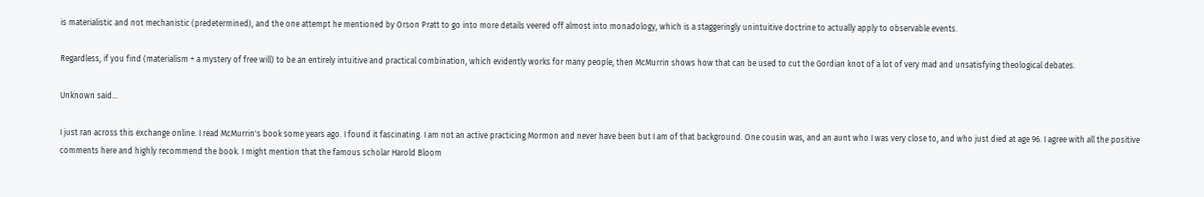is materialistic and not mechanistic (predetermined), and the one attempt he mentioned by Orson Pratt to go into more details veered off almost into monadology, which is a staggeringly unintuitive doctrine to actually apply to observable events.

Regardless, if you find (materialism + a mystery of free will) to be an entirely intuitive and practical combination, which evidently works for many people, then McMurrin shows how that can be used to cut the Gordian knot of a lot of very mad and unsatisfying theological debates.

Unknown said...

I just ran across this exchange online. I read McMurrin's book some years ago. I found it fascinating. I am not an active practicing Mormon and never have been but I am of that background. One cousin was, and an aunt who I was very close to, and who just died at age 96. I agree with all the positive comments here and highly recommend the book. I might mention that the famous scholar Harold Bloom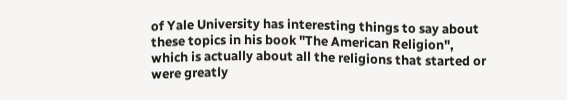of Yale University has interesting things to say about these topics in his book "The American Religion", which is actually about all the religions that started or were greatly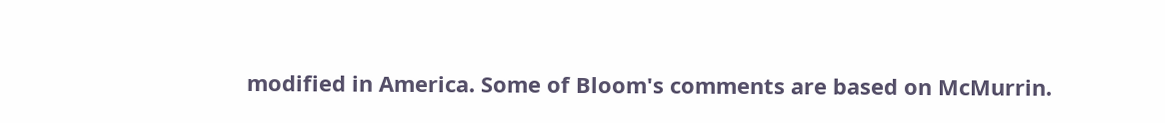modified in America. Some of Bloom's comments are based on McMurrin.